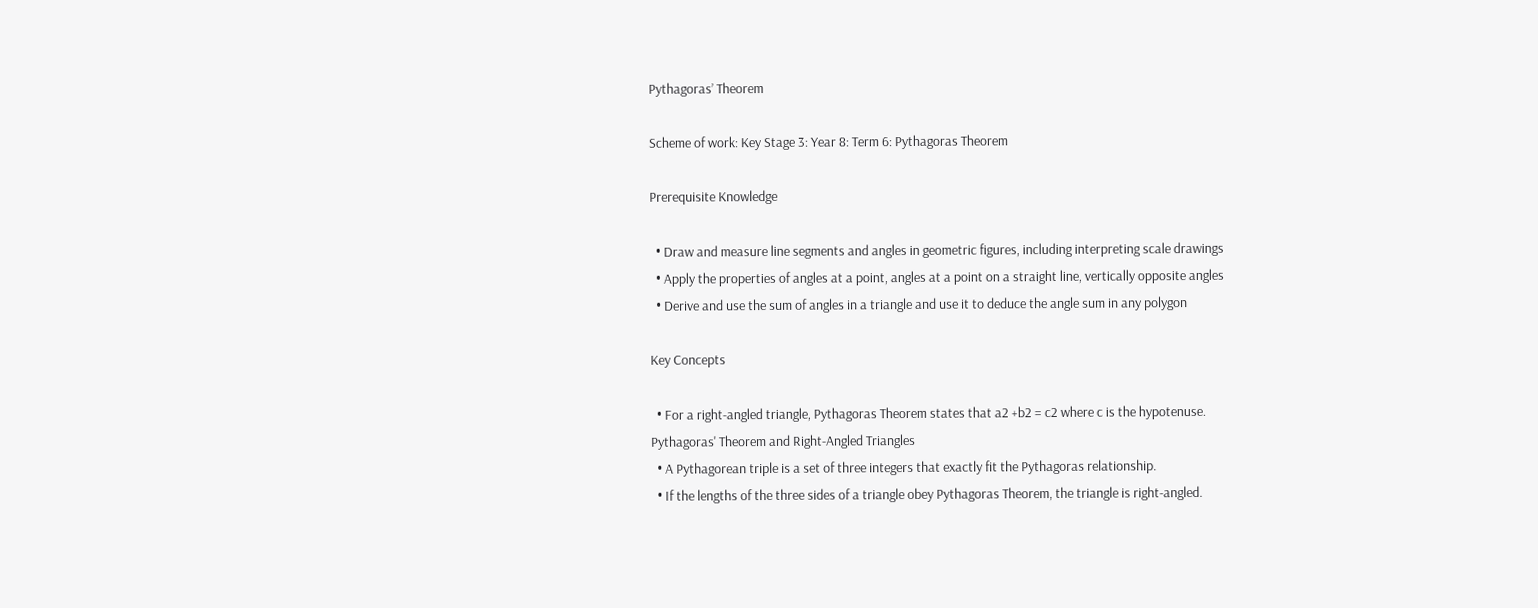Pythagoras’ Theorem

Scheme of work: Key Stage 3: Year 8: Term 6: Pythagoras Theorem

Prerequisite Knowledge

  • Draw and measure line segments and angles in geometric figures, including interpreting scale drawings
  • Apply the properties of angles at a point, angles at a point on a straight line, vertically opposite angles
  • Derive and use the sum of angles in a triangle and use it to deduce the angle sum in any polygon

Key Concepts

  • For a right-angled triangle, Pythagoras Theorem states that a2 +b2 = c2 where c is the hypotenuse.
Pythagoras' Theorem and Right-Angled Triangles
  • A Pythagorean triple is a set of three integers that exactly fit the Pythagoras relationship.
  • If the lengths of the three sides of a triangle obey Pythagoras Theorem, the triangle is right-angled.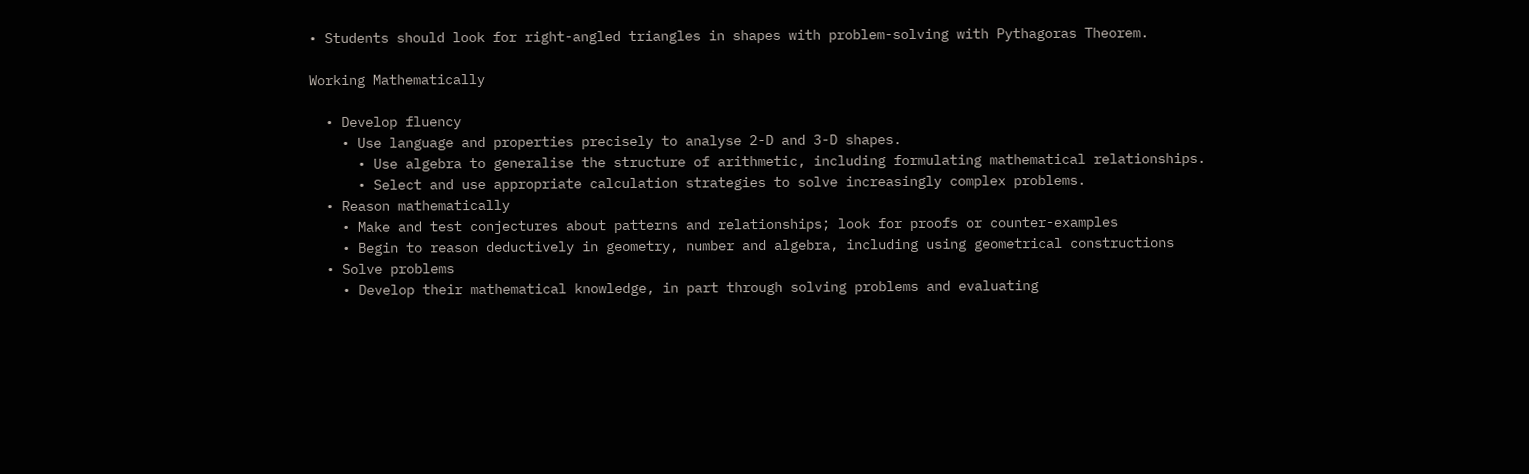• Students should look for right-angled triangles in shapes with problem-solving with Pythagoras Theorem.

Working Mathematically

  • Develop fluency
    • Use language and properties precisely to analyse 2-D and 3-D shapes.
      • Use algebra to generalise the structure of arithmetic, including formulating mathematical relationships.
      • Select and use appropriate calculation strategies to solve increasingly complex problems.
  • Reason mathematically
    • Make and test conjectures about patterns and relationships; look for proofs or counter-examples
    • Begin to reason deductively in geometry, number and algebra, including using geometrical constructions
  • Solve problems
    • Develop their mathematical knowledge, in part through solving problems and evaluating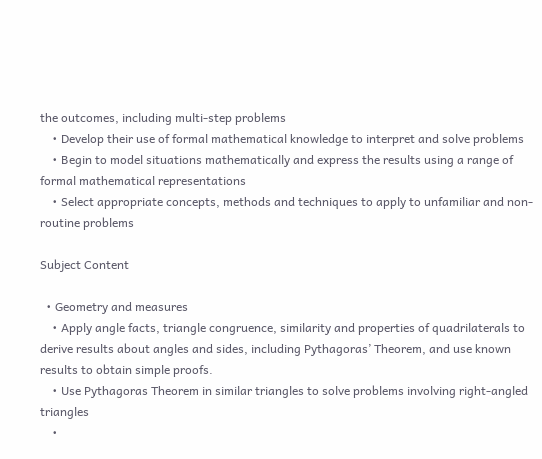the outcomes, including multi-step problems
    • Develop their use of formal mathematical knowledge to interpret and solve problems
    • Begin to model situations mathematically and express the results using a range of formal mathematical representations
    • Select appropriate concepts, methods and techniques to apply to unfamiliar and non-routine problems

Subject Content

  • Geometry and measures
    • Apply angle facts, triangle congruence, similarity and properties of quadrilaterals to derive results about angles and sides, including Pythagoras’ Theorem, and use known results to obtain simple proofs.
    • Use Pythagoras Theorem in similar triangles to solve problems involving right-angled triangles
    •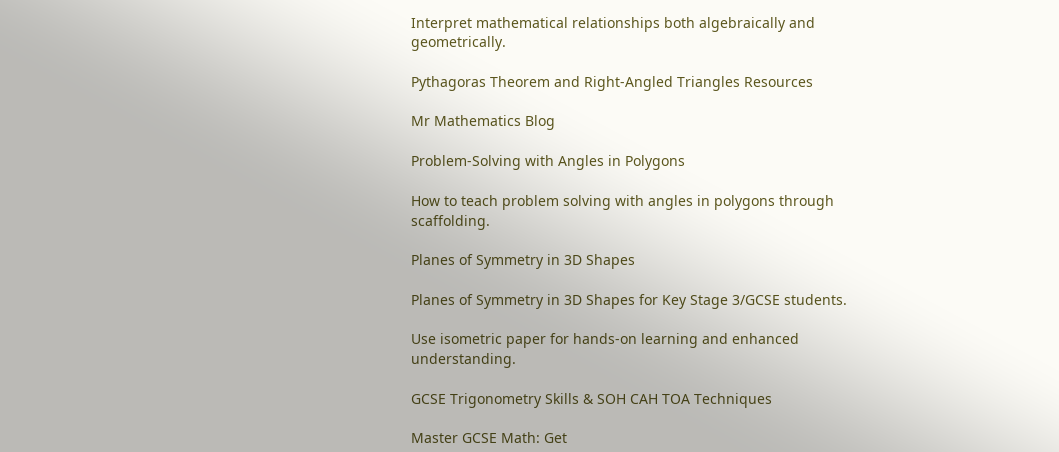Interpret mathematical relationships both algebraically and geometrically.

Pythagoras Theorem and Right-Angled Triangles Resources

Mr Mathematics Blog

Problem-Solving with Angles in Polygons

How to teach problem solving with angles in polygons through scaffolding.

Planes of Symmetry in 3D Shapes

Planes of Symmetry in 3D Shapes for Key Stage 3/GCSE students.

Use isometric paper for hands-on learning and enhanced understanding.

GCSE Trigonometry Skills & SOH CAH TOA Techniques

Master GCSE Math: Get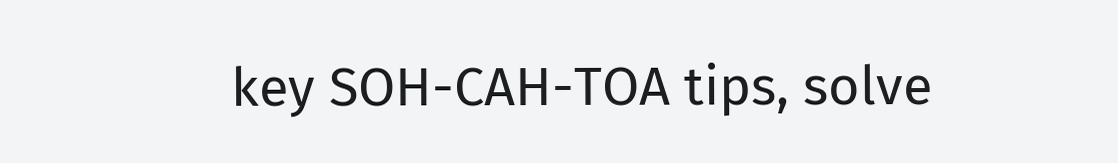key SOH-CAH-TOA tips, solve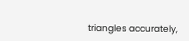triangles accurately,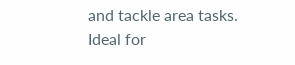and tackle area tasks. Ideal for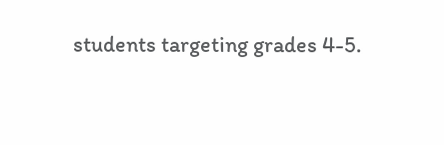students targeting grades 4-5.